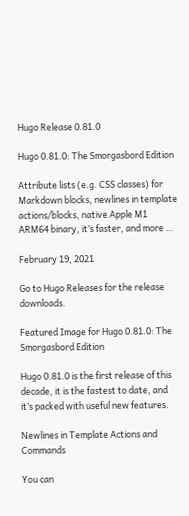Hugo Release 0.81.0

Hugo 0.81.0: The Smorgasbord Edition

Attribute lists (e.g. CSS classes) for Markdown blocks, newlines in template actions/blocks, native Apple M1 ARM64 binary, it’s faster, and more …

February 19, 2021

Go to Hugo Releases for the release downloads.

Featured Image for Hugo 0.81.0: The Smorgasbord Edition

Hugo 0.81.0 is the first release of this decade, it is the fastest to date, and it’s packed with useful new features.

Newlines in Template Actions and Commands

You can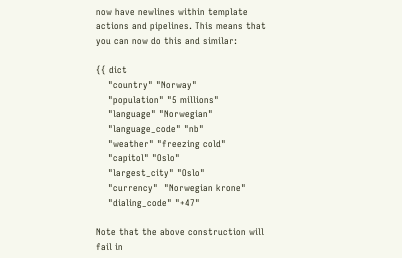now have newlines within template actions and pipelines. This means that you can now do this and similar:

{{ dict
    "country" "Norway"
    "population" "5 millions"
    "language" "Norwegian"
    "language_code" "nb"
    "weather" "freezing cold"
    "capitol" "Oslo"
    "largest_city" "Oslo"
    "currency"  "Norwegian krone"
    "dialing_code" "+47"

Note that the above construction will fail in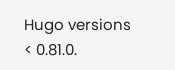Hugo versions < 0.81.0.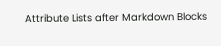Attribute Lists after Markdown Blocks